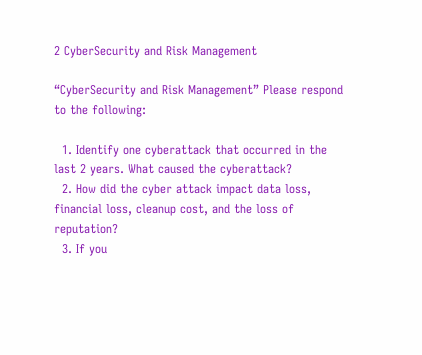2 CyberSecurity and Risk Management

“CyberSecurity and Risk Management” Please respond to the following:

  1. Identify one cyberattack that occurred in the last 2 years. What caused the cyberattack?
  2. How did the cyber attack impact data loss, financial loss, cleanup cost, and the loss of reputation?
  3. If you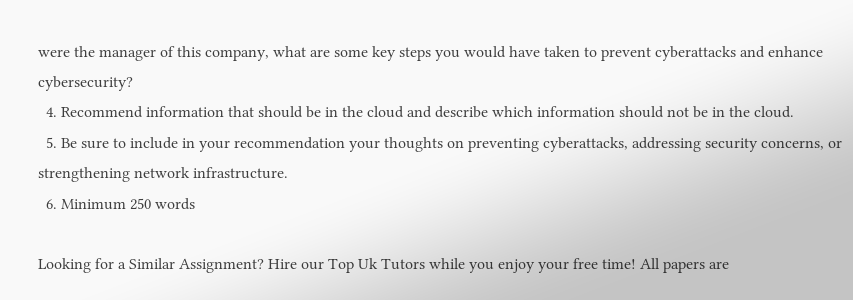were the manager of this company, what are some key steps you would have taken to prevent cyberattacks and enhance cybersecurity?
  4. Recommend information that should be in the cloud and describe which information should not be in the cloud.
  5. Be sure to include in your recommendation your thoughts on preventing cyberattacks, addressing security concerns, or strengthening network infrastructure.
  6. Minimum 250 words

Looking for a Similar Assignment? Hire our Top Uk Tutors while you enjoy your free time! All papers are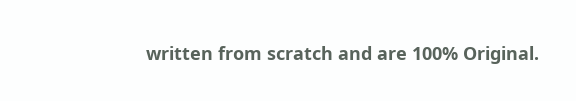written from scratch and are 100% Original.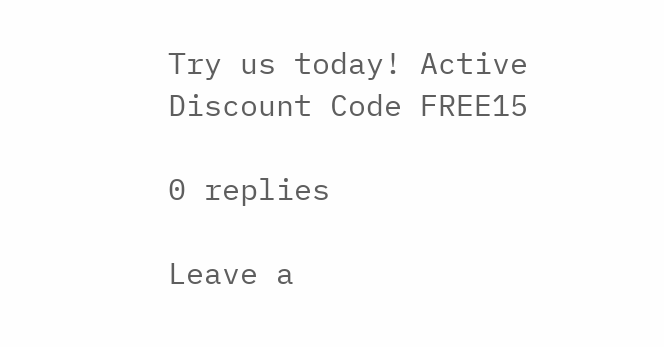Try us today! Active Discount Code FREE15

0 replies

Leave a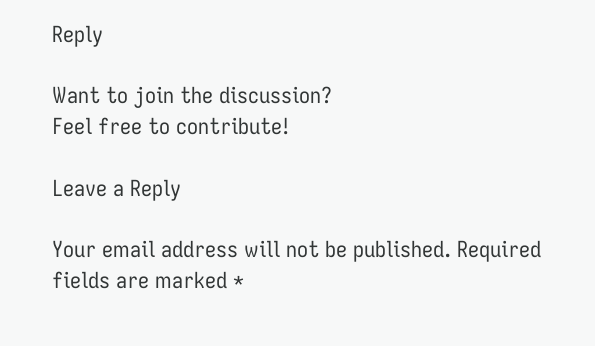Reply

Want to join the discussion?
Feel free to contribute!

Leave a Reply

Your email address will not be published. Required fields are marked *